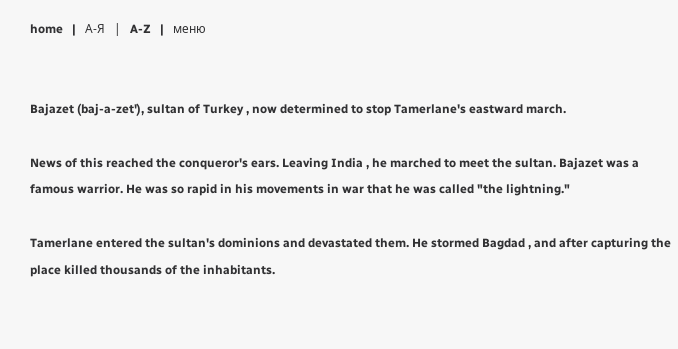home   |   А-Я   |   A-Z   |   меню


Bajazet (baj-a-zet'), sultan of Turkey , now determined to stop Tamerlane's eastward march.

News of this reached the conqueror's ears. Leaving India , he marched to meet the sultan. Bajazet was a famous warrior. He was so rapid in his movements in war that he was called "the lightning."

Tamerlane entered the sultan's dominions and devastated them. He stormed Bagdad , and after capturing the place killed thousands of the inhabitants.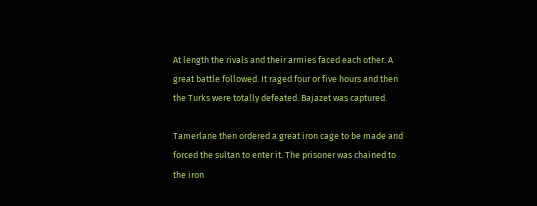At length the rivals and their armies faced each other. A great battle followed. It raged four or five hours and then the Turks were totally defeated. Bajazet was captured.

Tamerlane then ordered a great iron cage to be made and forced the sultan to enter it. The prisoner was chained to the iron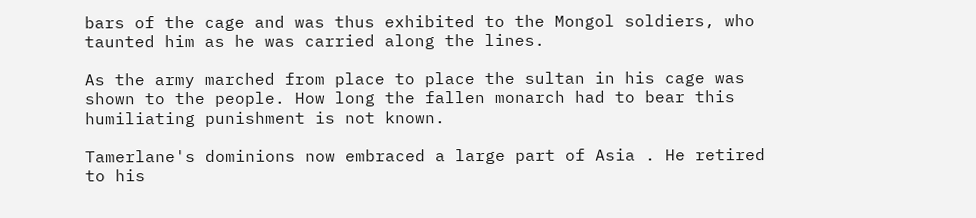bars of the cage and was thus exhibited to the Mongol soldiers, who taunted him as he was carried along the lines.

As the army marched from place to place the sultan in his cage was shown to the people. How long the fallen monarch had to bear this humiliating punishment is not known.

Tamerlane's dominions now embraced a large part of Asia . He retired to his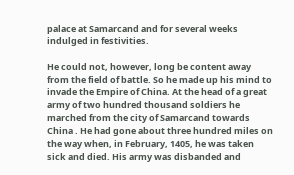palace at Samarcand and for several weeks indulged in festivities.

He could not, however, long be content away from the field of battle. So he made up his mind to invade the Empire of China. At the head of a great army of two hundred thousand soldiers he marched from the city of Samarcand towards China . He had gone about three hundred miles on the way when, in February, 1405, he was taken sick and died. His army was disbanded and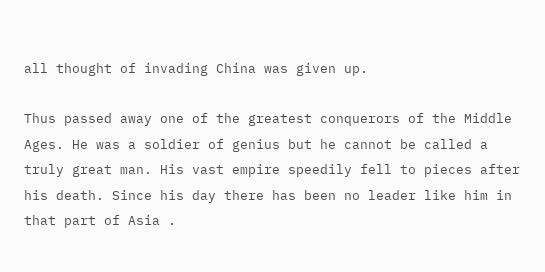all thought of invading China was given up.

Thus passed away one of the greatest conquerors of the Middle Ages. He was a soldier of genius but he cannot be called a truly great man. His vast empire speedily fell to pieces after his death. Since his day there has been no leader like him in that part of Asia .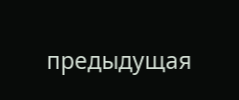предыдущая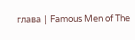глава | Famous Men of The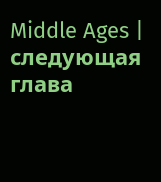Middle Ages | cледующая глава